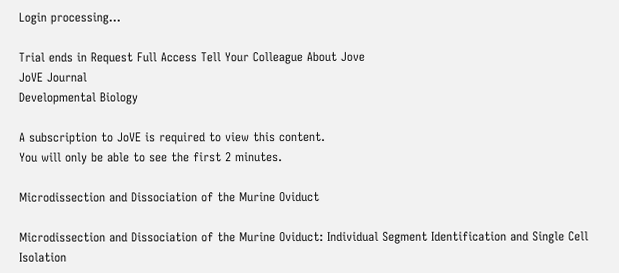Login processing...

Trial ends in Request Full Access Tell Your Colleague About Jove
JoVE Journal
Developmental Biology

A subscription to JoVE is required to view this content.
You will only be able to see the first 2 minutes.

Microdissection and Dissociation of the Murine Oviduct

Microdissection and Dissociation of the Murine Oviduct: Individual Segment Identification and Single Cell Isolation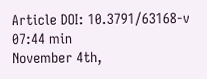Article DOI: 10.3791/63168-v 07:44 min
November 4th,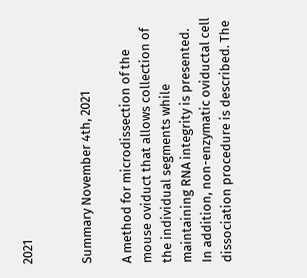2021


Summary November 4th, 2021

A method for microdissection of the mouse oviduct that allows collection of the individual segments while maintaining RNA integrity is presented. In addition, non-enzymatic oviductal cell dissociation procedure is described. The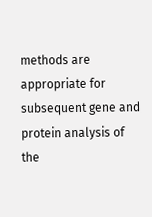methods are appropriate for subsequent gene and protein analysis of the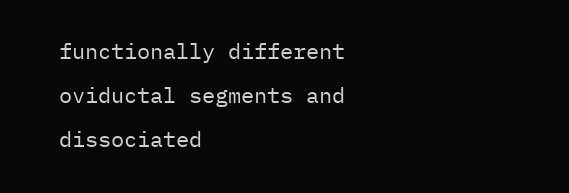functionally different oviductal segments and dissociated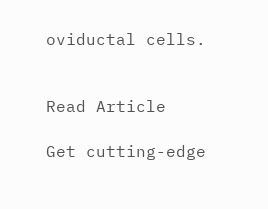oviductal cells.


Read Article

Get cutting-edge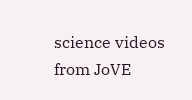science videos from JoVE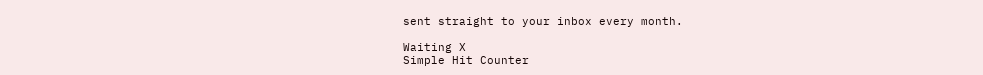sent straight to your inbox every month.

Waiting X
Simple Hit Counter